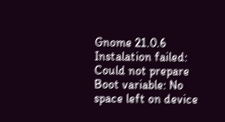Gnome 21.0.6 Instalation failed: Could not prepare Boot variable: No space left on device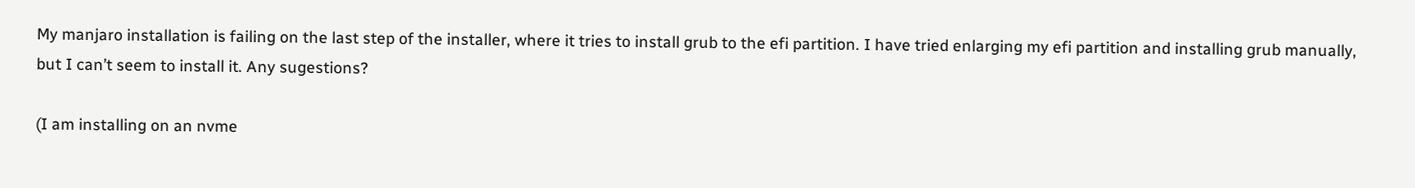My manjaro installation is failing on the last step of the installer, where it tries to install grub to the efi partition. I have tried enlarging my efi partition and installing grub manually, but I can’t seem to install it. Any sugestions?

(I am installing on an nvme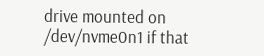drive mounted on /dev/nvme0n1 if that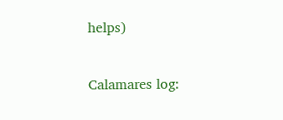helps)

Calamares log: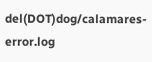del(DOT)dog/calamares-error.log